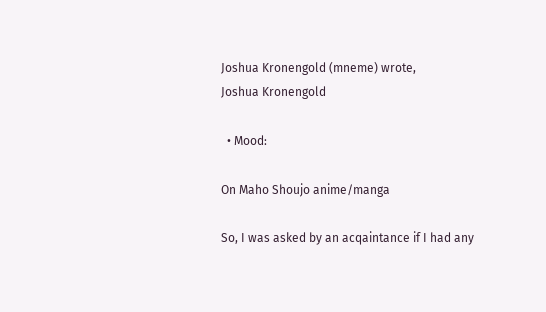Joshua Kronengold (mneme) wrote,
Joshua Kronengold

  • Mood:

On Maho Shoujo anime/manga

So, I was asked by an acqaintance if I had any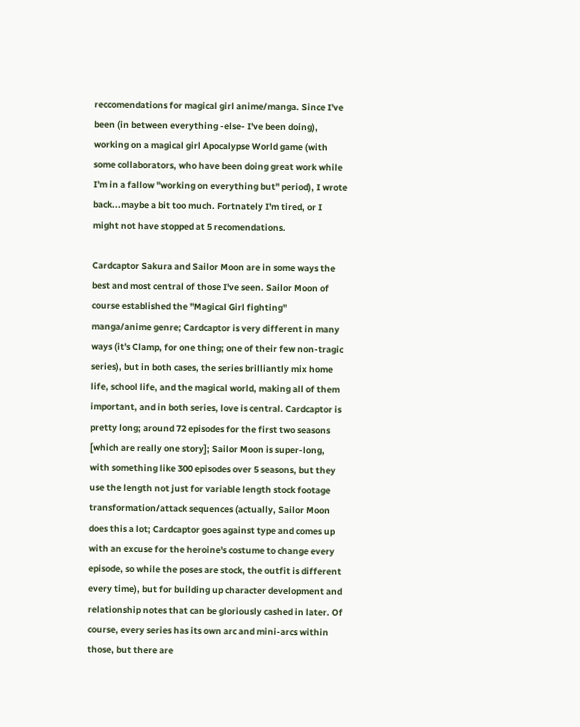reccomendations for magical girl anime/manga. Since I've been (in between everything -else- I've been doing), working on a magical girl Apocalypse World game (with some collaborators, who have been doing great work while I'm in a fallow "working on everything but" period), I wrote back...maybe a bit too much. Fortnately I'm tired, or I might not have stopped at 5 recomendations.

Cardcaptor Sakura and Sailor Moon are in some ways the best and most central of those I've seen. Sailor Moon of course established the "Magical Girl fighting" manga/anime genre; Cardcaptor is very different in many ways (it's Clamp, for one thing; one of their few non-tragic series), but in both cases, the series brilliantly mix home life, school life, and the magical world, making all of them important, and in both series, love is central. Cardcaptor is pretty long; around 72 episodes for the first two seasons [which are really one story]; Sailor Moon is super-long, with something like 300 episodes over 5 seasons, but they use the length not just for variable length stock footage transformation/attack sequences (actually, Sailor Moon does this a lot; Cardcaptor goes against type and comes up with an excuse for the heroine's costume to change every episode, so while the poses are stock, the outfit is different every time), but for building up character development and relationship notes that can be gloriously cashed in later. Of course, every series has its own arc and mini-arcs within those, but there are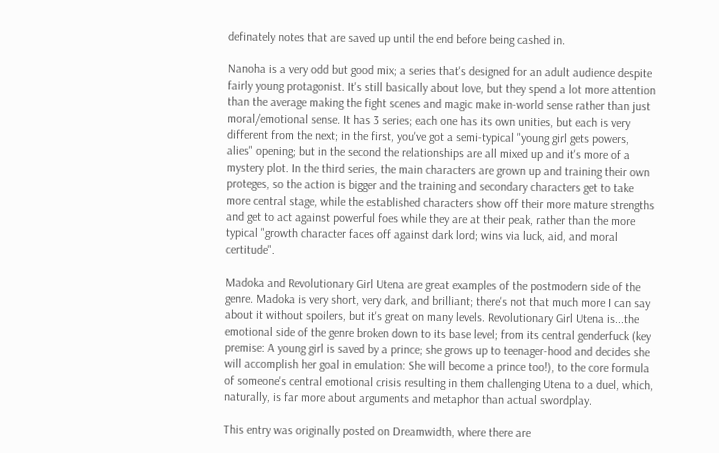definately notes that are saved up until the end before being cashed in.

Nanoha is a very odd but good mix; a series that's designed for an adult audience despite fairly young protagonist. It's still basically about love, but they spend a lot more attention than the average making the fight scenes and magic make in-world sense rather than just moral/emotional sense. It has 3 series; each one has its own unities, but each is very different from the next; in the first, you've got a semi-typical "young girl gets powers, alies" opening; but in the second the relationships are all mixed up and it's more of a mystery plot. In the third series, the main characters are grown up and training their own proteges, so the action is bigger and the training and secondary characters get to take more central stage, while the established characters show off their more mature strengths and get to act against powerful foes while they are at their peak, rather than the more typical "growth character faces off against dark lord; wins via luck, aid, and moral certitude".

Madoka and Revolutionary Girl Utena are great examples of the postmodern side of the genre. Madoka is very short, very dark, and brilliant; there's not that much more I can say about it without spoilers, but it's great on many levels. Revolutionary Girl Utena is...the emotional side of the genre broken down to its base level; from its central genderfuck (key premise: A young girl is saved by a prince; she grows up to teenager-hood and decides she will accomplish her goal in emulation: She will become a prince too!), to the core formula of someone's central emotional crisis resulting in them challenging Utena to a duel, which, naturally, is far more about arguments and metaphor than actual swordplay.

This entry was originally posted on Dreamwidth, where there are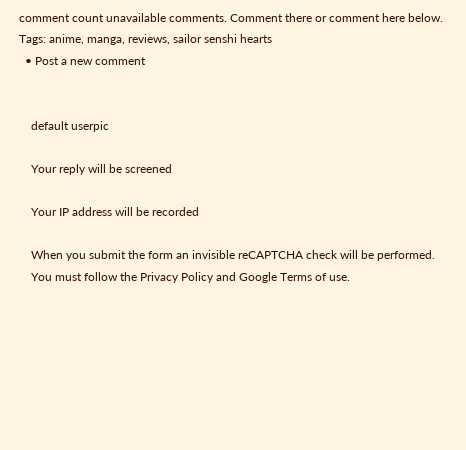comment count unavailable comments. Comment there or comment here below.
Tags: anime, manga, reviews, sailor senshi hearts
  • Post a new comment


    default userpic

    Your reply will be screened

    Your IP address will be recorded

    When you submit the form an invisible reCAPTCHA check will be performed.
    You must follow the Privacy Policy and Google Terms of use.